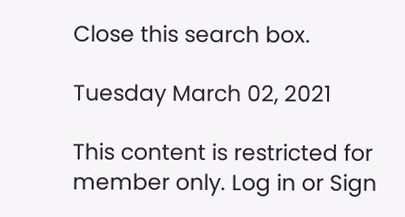Close this search box.

Tuesday March 02, 2021

This content is restricted for member only. Log in or Sign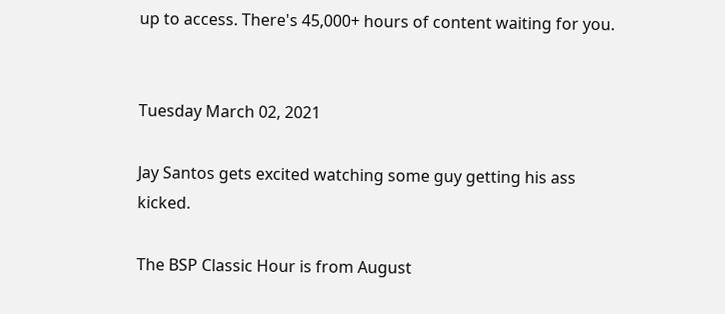up to access. There's 45,000+ hours of content waiting for you.


Tuesday March 02, 2021

Jay Santos gets excited watching some guy getting his ass kicked.

The BSP Classic Hour is from August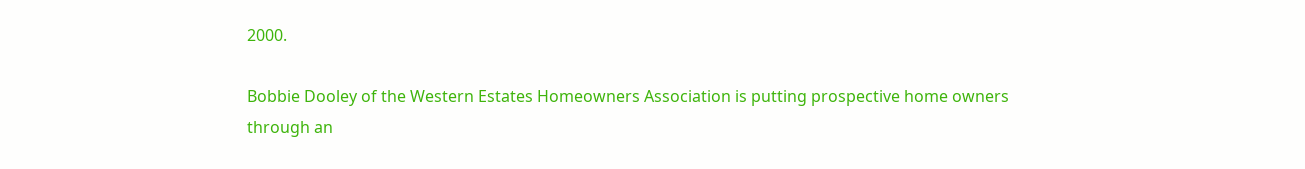2000.

Bobbie Dooley of the Western Estates Homeowners Association is putting prospective home owners through an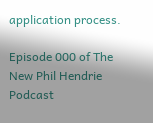application process.

Episode 000 of The New Phil Hendrie Podcast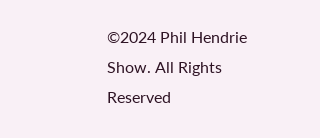©2024 Phil Hendrie Show. All Rights Reserved